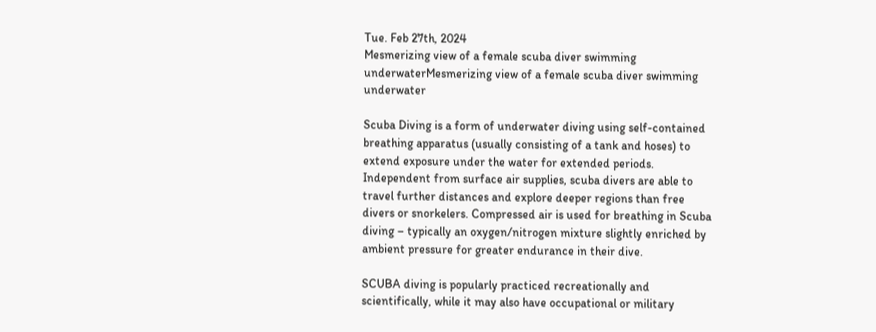Tue. Feb 27th, 2024
Mesmerizing view of a female scuba diver swimming underwaterMesmerizing view of a female scuba diver swimming underwater

Scuba Diving is a form of underwater diving using self-contained breathing apparatus (usually consisting of a tank and hoses) to extend exposure under the water for extended periods. Independent from surface air supplies, scuba divers are able to travel further distances and explore deeper regions than free divers or snorkelers. Compressed air is used for breathing in Scuba diving – typically an oxygen/nitrogen mixture slightly enriched by ambient pressure for greater endurance in their dive.

SCUBA diving is popularly practiced recreationally and scientifically, while it may also have occupational or military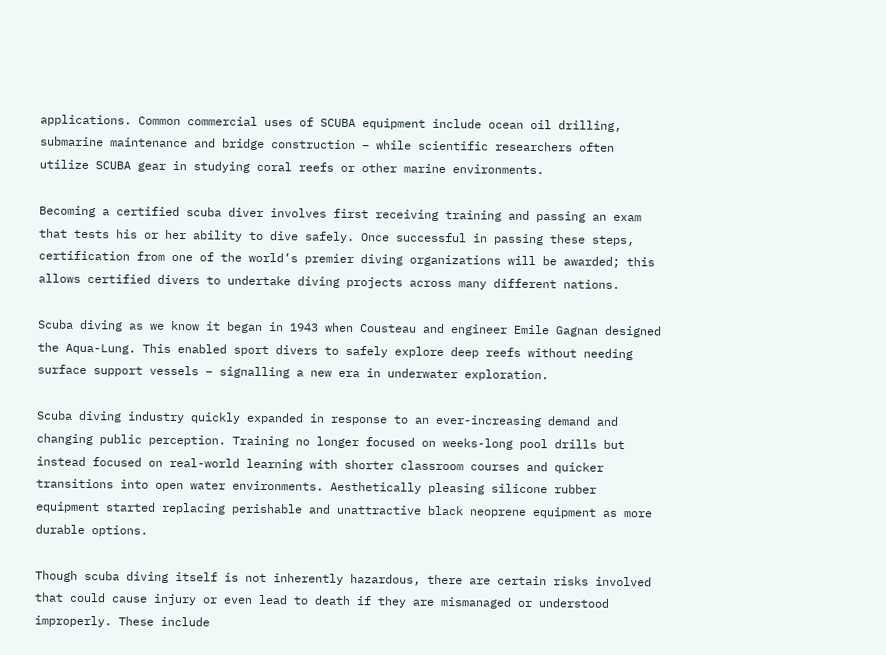applications. Common commercial uses of SCUBA equipment include ocean oil drilling, submarine maintenance and bridge construction – while scientific researchers often utilize SCUBA gear in studying coral reefs or other marine environments.

Becoming a certified scuba diver involves first receiving training and passing an exam that tests his or her ability to dive safely. Once successful in passing these steps, certification from one of the world’s premier diving organizations will be awarded; this allows certified divers to undertake diving projects across many different nations.

Scuba diving as we know it began in 1943 when Cousteau and engineer Emile Gagnan designed the Aqua-Lung. This enabled sport divers to safely explore deep reefs without needing surface support vessels – signalling a new era in underwater exploration.

Scuba diving industry quickly expanded in response to an ever-increasing demand and changing public perception. Training no longer focused on weeks-long pool drills but instead focused on real-world learning with shorter classroom courses and quicker transitions into open water environments. Aesthetically pleasing silicone rubber equipment started replacing perishable and unattractive black neoprene equipment as more durable options.

Though scuba diving itself is not inherently hazardous, there are certain risks involved that could cause injury or even lead to death if they are mismanaged or understood improperly. These include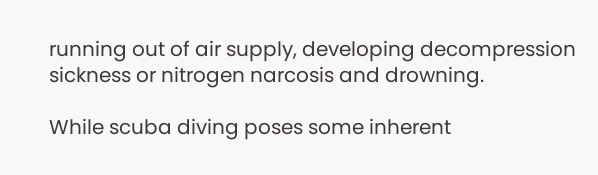running out of air supply, developing decompression sickness or nitrogen narcosis and drowning.

While scuba diving poses some inherent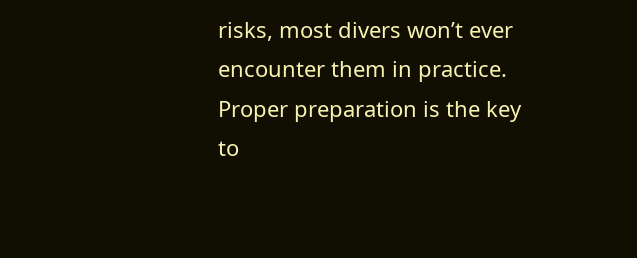risks, most divers won’t ever encounter them in practice. Proper preparation is the key to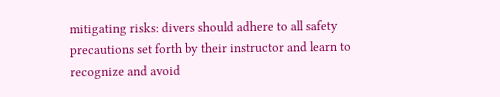mitigating risks: divers should adhere to all safety precautions set forth by their instructor and learn to recognize and avoid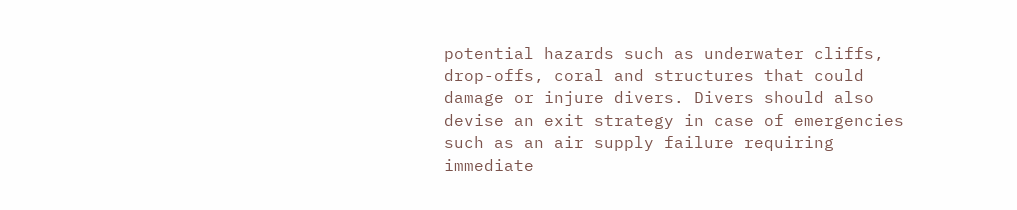potential hazards such as underwater cliffs, drop-offs, coral and structures that could damage or injure divers. Divers should also devise an exit strategy in case of emergencies such as an air supply failure requiring immediate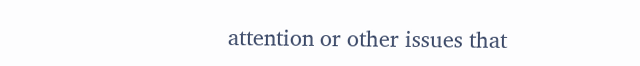attention or other issues that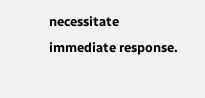necessitate immediate response.